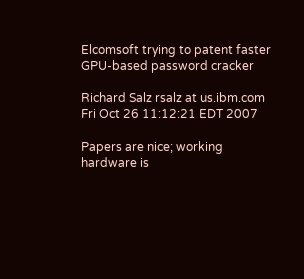Elcomsoft trying to patent faster GPU-based password cracker

Richard Salz rsalz at us.ibm.com
Fri Oct 26 11:12:21 EDT 2007

Papers are nice; working hardware is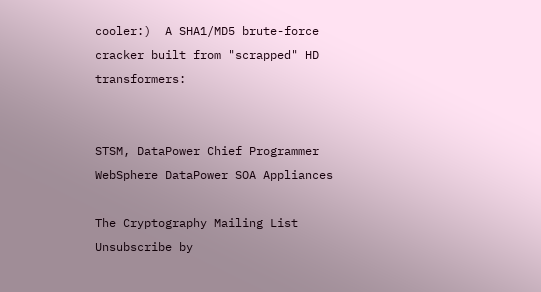cooler:)  A SHA1/MD5 brute-force
cracker built from "scrapped" HD transformers:


STSM, DataPower Chief Programmer
WebSphere DataPower SOA Appliances

The Cryptography Mailing List
Unsubscribe by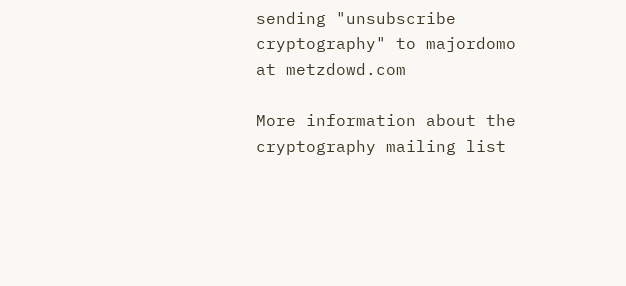sending "unsubscribe cryptography" to majordomo at metzdowd.com

More information about the cryptography mailing list